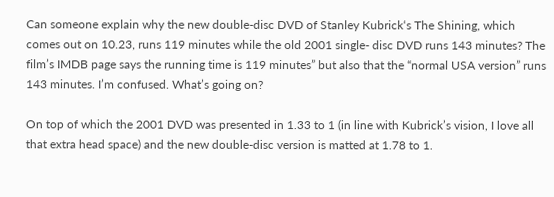Can someone explain why the new double-disc DVD of Stanley Kubrick‘s The Shining, which comes out on 10.23, runs 119 minutes while the old 2001 single- disc DVD runs 143 minutes? The film’s IMDB page says the running time is 119 minutes” but also that the “normal USA version” runs 143 minutes. I’m confused. What’s going on?

On top of which the 2001 DVD was presented in 1.33 to 1 (in line with Kubrick’s vision, I love all that extra head space) and the new double-disc version is matted at 1.78 to 1.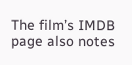The film’s IMDB page also notes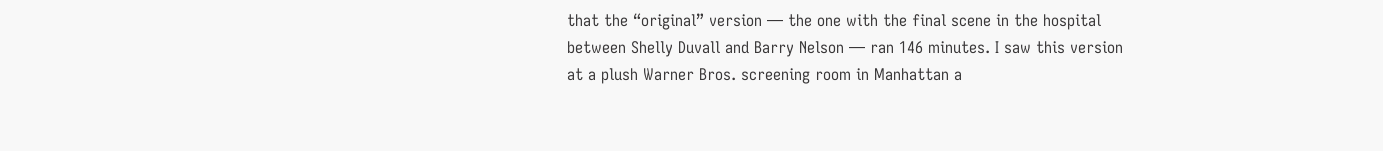that the “original” version — the one with the final scene in the hospital between Shelly Duvall and Barry Nelson — ran 146 minutes. I saw this version at a plush Warner Bros. screening room in Manhattan a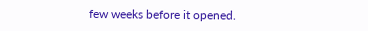few weeks before it opened.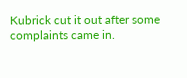Kubrick cut it out after some complaints came in.